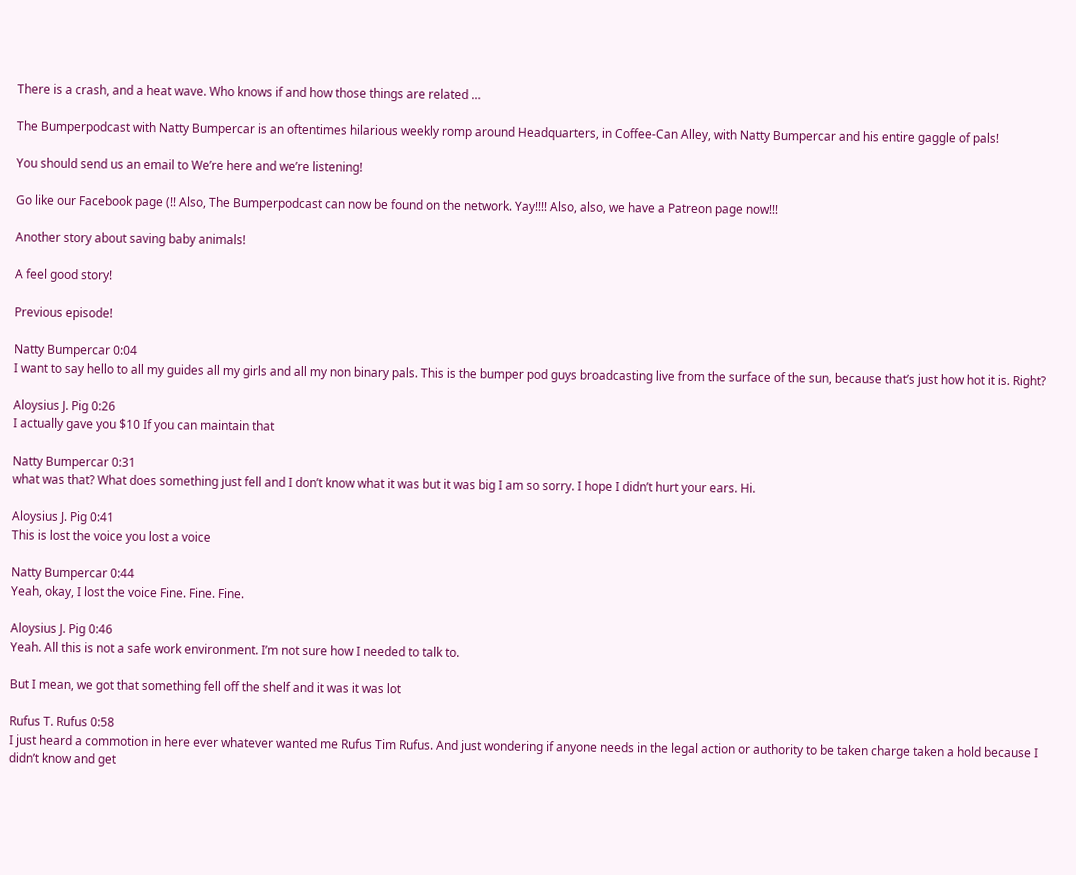There is a crash, and a heat wave. Who knows if and how those things are related …

The Bumperpodcast with Natty Bumpercar is an oftentimes hilarious weekly romp around Headquarters, in Coffee-Can Alley, with Natty Bumpercar and his entire gaggle of pals!

You should send us an email to We’re here and we’re listening!

Go like our Facebook page (!! Also, The Bumperpodcast can now be found on the network. Yay!!!! Also, also, we have a Patreon page now!!!

Another story about saving baby animals!

A feel good story!

Previous episode!

Natty Bumpercar 0:04
I want to say hello to all my guides all my girls and all my non binary pals. This is the bumper pod guys broadcasting live from the surface of the sun, because that’s just how hot it is. Right?

Aloysius J. Pig 0:26
I actually gave you $10 If you can maintain that

Natty Bumpercar 0:31
what was that? What does something just fell and I don’t know what it was but it was big I am so sorry. I hope I didn’t hurt your ears. Hi.

Aloysius J. Pig 0:41
This is lost the voice you lost a voice

Natty Bumpercar 0:44
Yeah, okay, I lost the voice Fine. Fine. Fine.

Aloysius J. Pig 0:46
Yeah. All this is not a safe work environment. I’m not sure how I needed to talk to.

But I mean, we got that something fell off the shelf and it was it was lot

Rufus T. Rufus 0:58
I just heard a commotion in here ever whatever wanted me Rufus Tim Rufus. And just wondering if anyone needs in the legal action or authority to be taken charge taken a hold because I didn’t know and get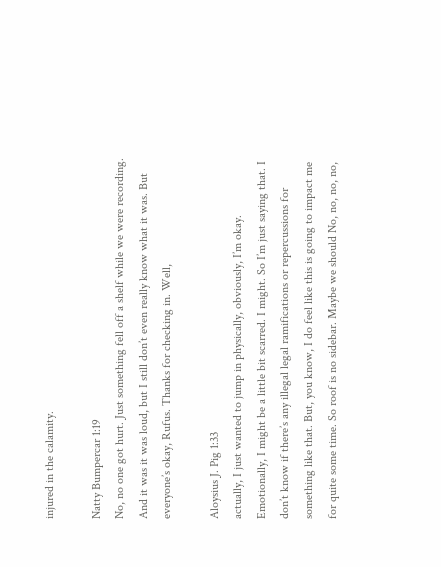injured in the calamity.

Natty Bumpercar 1:19
No, no one got hurt. Just something fell off a shelf while we were recording. And it was it was loud, but I still don’t even really know what it was. But everyone’s okay, Rufus. Thanks for checking in. Well,

Aloysius J. Pig 1:33
actually, I just wanted to jump in physically, obviously, I’m okay. Emotionally, I might be a little bit scarred. I might. So I’m just saying that. I don’t know if there’s any illegal legal ramifications or repercussions for something like that. But, you know, I do feel like this is going to impact me for quite some time. So roof is no sidebar. Maybe we should No, no, no, no,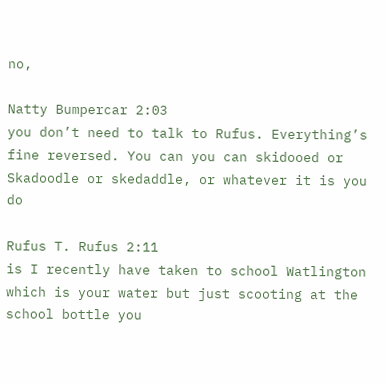no,

Natty Bumpercar 2:03
you don’t need to talk to Rufus. Everything’s fine reversed. You can you can skidooed or Skadoodle or skedaddle, or whatever it is you do

Rufus T. Rufus 2:11
is I recently have taken to school Watlington which is your water but just scooting at the school bottle you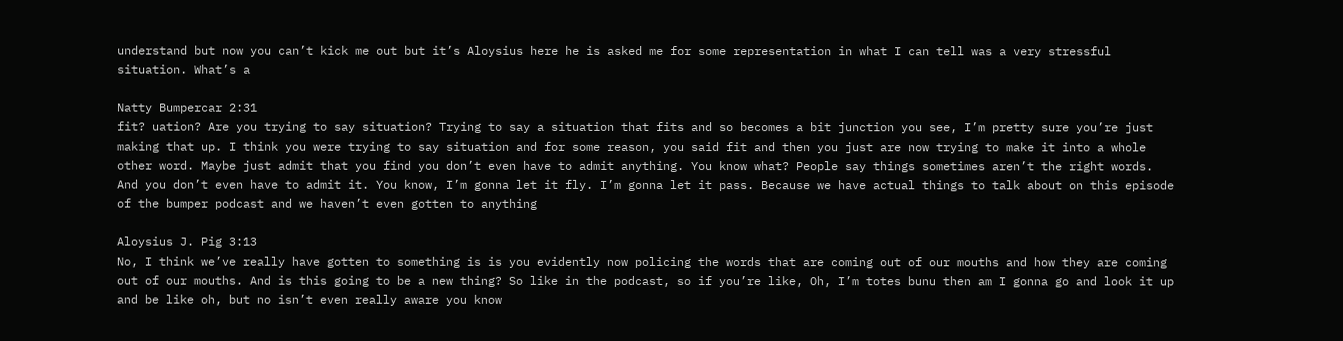understand but now you can’t kick me out but it’s Aloysius here he is asked me for some representation in what I can tell was a very stressful situation. What’s a

Natty Bumpercar 2:31
fit? uation? Are you trying to say situation? Trying to say a situation that fits and so becomes a bit junction you see, I’m pretty sure you’re just making that up. I think you were trying to say situation and for some reason, you said fit and then you just are now trying to make it into a whole other word. Maybe just admit that you find you don’t even have to admit anything. You know what? People say things sometimes aren’t the right words. And you don’t even have to admit it. You know, I’m gonna let it fly. I’m gonna let it pass. Because we have actual things to talk about on this episode of the bumper podcast and we haven’t even gotten to anything

Aloysius J. Pig 3:13
No, I think we’ve really have gotten to something is is you evidently now policing the words that are coming out of our mouths and how they are coming out of our mouths. And is this going to be a new thing? So like in the podcast, so if you’re like, Oh, I’m totes bunu then am I gonna go and look it up and be like oh, but no isn’t even really aware you know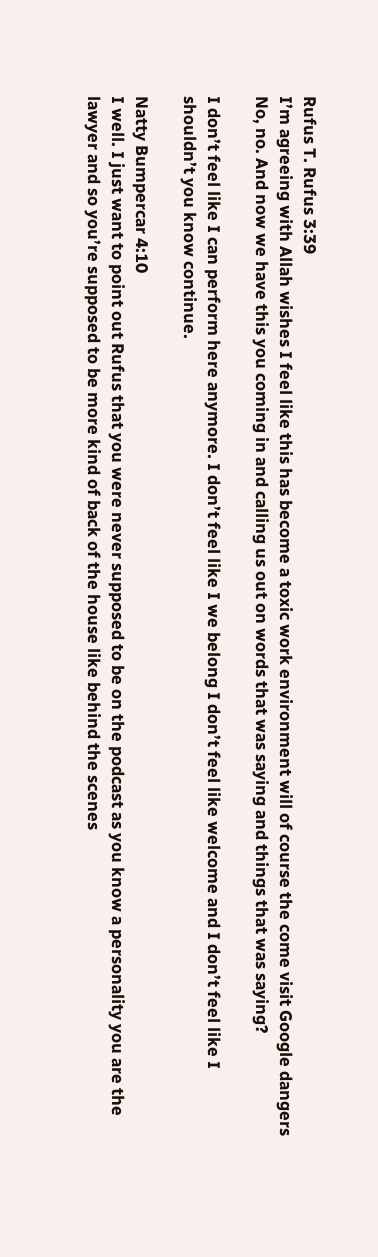Rufus T. Rufus 3:39
I’m agreeing with Allah wishes I feel like this has become a toxic work environment will of course the come visit Google dangers No, no. And now we have this you coming in and calling us out on words that was saying and things that was saying?

I don’t feel like I can perform here anymore. I don’t feel like I we belong I don’t feel like welcome and I don’t feel like I shouldn’t you know continue.

Natty Bumpercar 4:10
I well. I just want to point out Rufus that you were never supposed to be on the podcast as you know a personality you are the lawyer and so you’re supposed to be more kind of back of the house like behind the scenes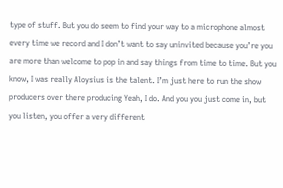type of stuff. But you do seem to find your way to a microphone almost every time we record and I don’t want to say uninvited because you’re you are more than welcome to pop in and say things from time to time. But you know, I was really Aloysius is the talent. I’m just here to run the show producers over there producing Yeah, I do. And you you just come in, but you listen, you offer a very different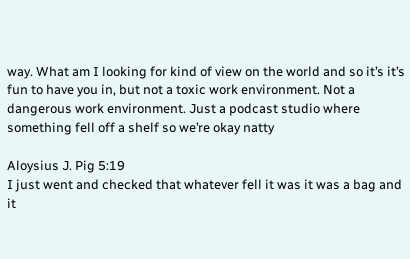way. What am I looking for kind of view on the world and so it’s it’s fun to have you in, but not a toxic work environment. Not a dangerous work environment. Just a podcast studio where something fell off a shelf so we’re okay natty

Aloysius J. Pig 5:19
I just went and checked that whatever fell it was it was a bag and it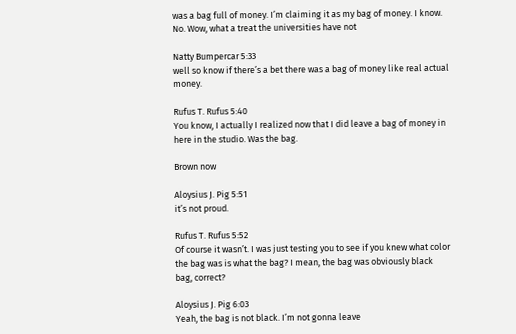was a bag full of money. I’m claiming it as my bag of money. I know. No. Wow, what a treat the universities have not

Natty Bumpercar 5:33
well so know if there’s a bet there was a bag of money like real actual money.

Rufus T. Rufus 5:40
You know, I actually I realized now that I did leave a bag of money in here in the studio. Was the bag.

Brown now

Aloysius J. Pig 5:51
it’s not proud.

Rufus T. Rufus 5:52
Of course it wasn’t. I was just testing you to see if you knew what color the bag was is what the bag? I mean, the bag was obviously black bag, correct?

Aloysius J. Pig 6:03
Yeah, the bag is not black. I’m not gonna leave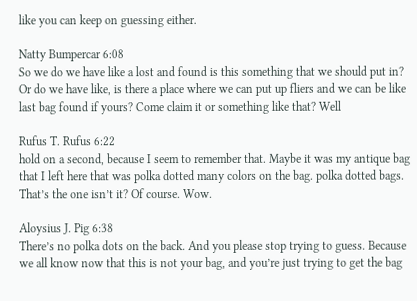like you can keep on guessing either.

Natty Bumpercar 6:08
So we do we have like a lost and found is this something that we should put in? Or do we have like, is there a place where we can put up fliers and we can be like last bag found if yours? Come claim it or something like that? Well

Rufus T. Rufus 6:22
hold on a second, because I seem to remember that. Maybe it was my antique bag that I left here that was polka dotted many colors on the bag. polka dotted bags. That’s the one isn’t it? Of course. Wow.

Aloysius J. Pig 6:38
There’s no polka dots on the back. And you please stop trying to guess. Because we all know now that this is not your bag, and you’re just trying to get the bag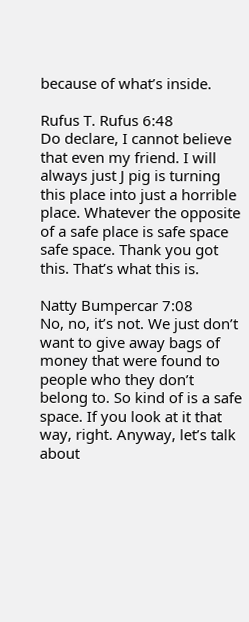because of what’s inside.

Rufus T. Rufus 6:48
Do declare, I cannot believe that even my friend. I will always just J pig is turning this place into just a horrible place. Whatever the opposite of a safe place is safe space safe space. Thank you got this. That’s what this is.

Natty Bumpercar 7:08
No, no, it’s not. We just don’t want to give away bags of money that were found to people who they don’t belong to. So kind of is a safe space. If you look at it that way, right. Anyway, let’s talk about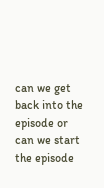can we get back into the episode or can we start the episode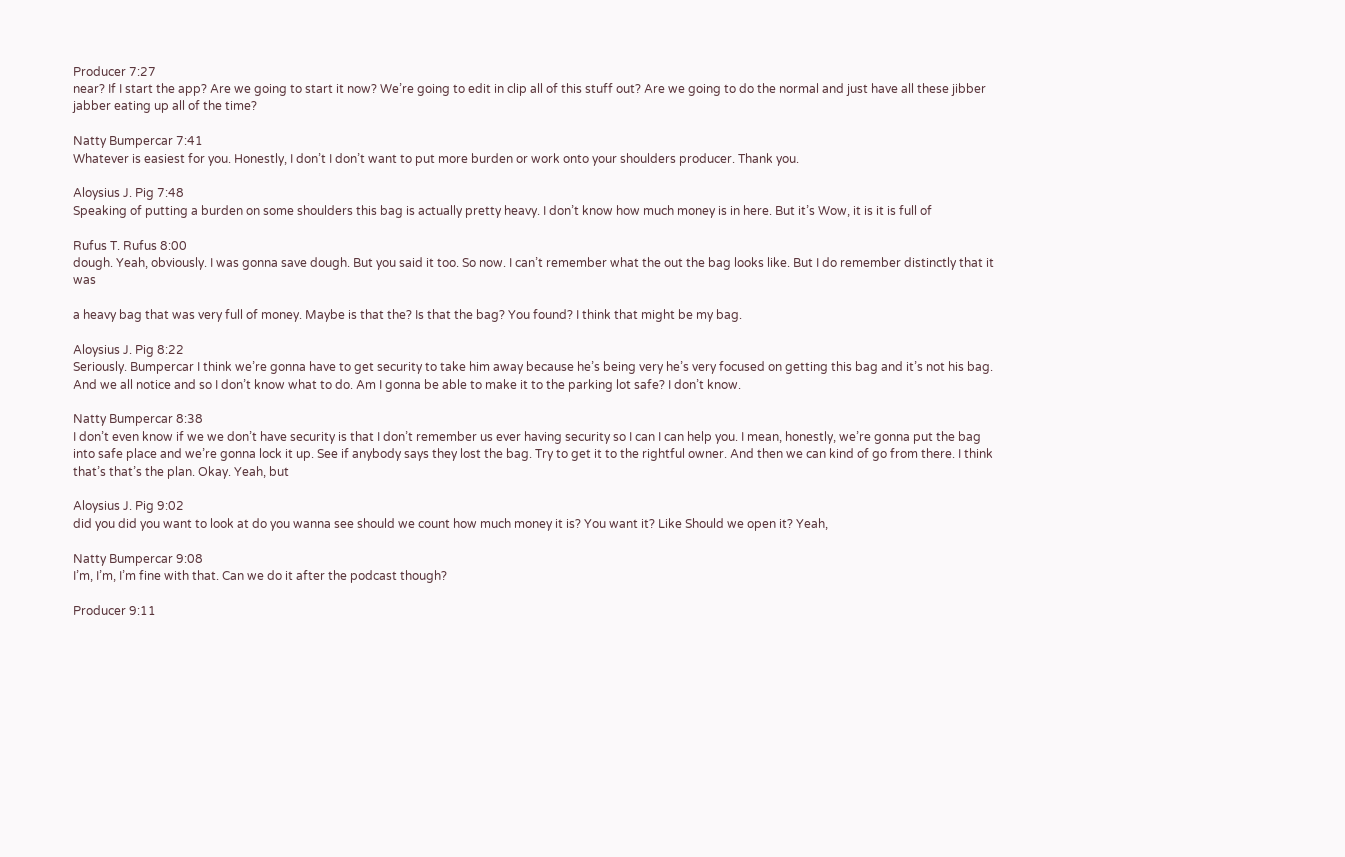Producer 7:27
near? If I start the app? Are we going to start it now? We’re going to edit in clip all of this stuff out? Are we going to do the normal and just have all these jibber jabber eating up all of the time?

Natty Bumpercar 7:41
Whatever is easiest for you. Honestly, I don’t I don’t want to put more burden or work onto your shoulders producer. Thank you.

Aloysius J. Pig 7:48
Speaking of putting a burden on some shoulders this bag is actually pretty heavy. I don’t know how much money is in here. But it’s Wow, it is it is full of

Rufus T. Rufus 8:00
dough. Yeah, obviously. I was gonna save dough. But you said it too. So now. I can’t remember what the out the bag looks like. But I do remember distinctly that it was

a heavy bag that was very full of money. Maybe is that the? Is that the bag? You found? I think that might be my bag.

Aloysius J. Pig 8:22
Seriously. Bumpercar I think we’re gonna have to get security to take him away because he’s being very he’s very focused on getting this bag and it’s not his bag. And we all notice and so I don’t know what to do. Am I gonna be able to make it to the parking lot safe? I don’t know.

Natty Bumpercar 8:38
I don’t even know if we we don’t have security is that I don’t remember us ever having security so I can I can help you. I mean, honestly, we’re gonna put the bag into safe place and we’re gonna lock it up. See if anybody says they lost the bag. Try to get it to the rightful owner. And then we can kind of go from there. I think that’s that’s the plan. Okay. Yeah, but

Aloysius J. Pig 9:02
did you did you want to look at do you wanna see should we count how much money it is? You want it? Like Should we open it? Yeah,

Natty Bumpercar 9:08
I’m, I’m, I’m fine with that. Can we do it after the podcast though?

Producer 9:11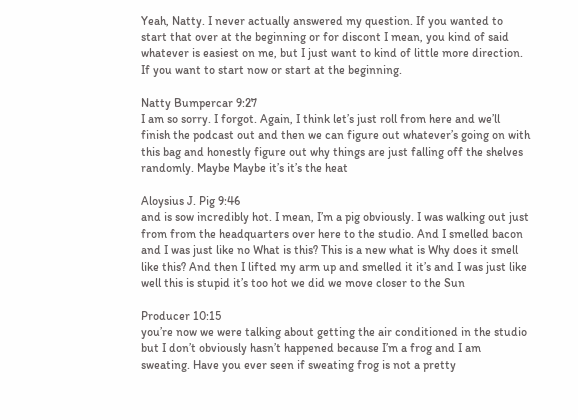Yeah, Natty. I never actually answered my question. If you wanted to start that over at the beginning or for discont I mean, you kind of said whatever is easiest on me, but I just want to kind of little more direction. If you want to start now or start at the beginning.

Natty Bumpercar 9:27
I am so sorry. I forgot. Again, I think let’s just roll from here and we’ll finish the podcast out and then we can figure out whatever’s going on with this bag and honestly figure out why things are just falling off the shelves randomly. Maybe Maybe it’s it’s the heat

Aloysius J. Pig 9:46
and is sow incredibly hot. I mean, I’m a pig obviously. I was walking out just from from the headquarters over here to the studio. And I smelled bacon and I was just like no What is this? This is a new what is Why does it smell like this? And then I lifted my arm up and smelled it it’s and I was just like well this is stupid it’s too hot we did we move closer to the Sun

Producer 10:15
you’re now we were talking about getting the air conditioned in the studio but I don’t obviously hasn’t happened because I’m a frog and I am sweating. Have you ever seen if sweating frog is not a pretty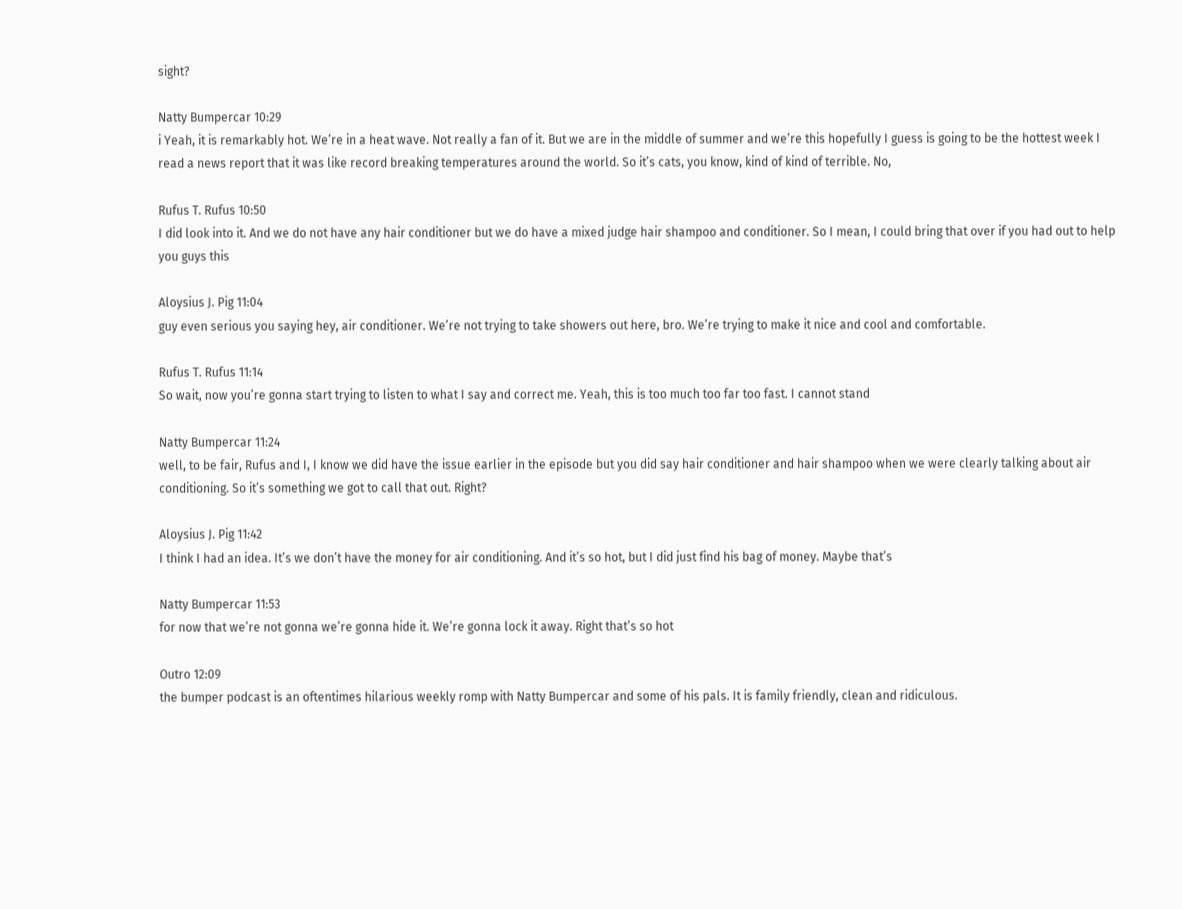sight?

Natty Bumpercar 10:29
i Yeah, it is remarkably hot. We’re in a heat wave. Not really a fan of it. But we are in the middle of summer and we’re this hopefully I guess is going to be the hottest week I read a news report that it was like record breaking temperatures around the world. So it’s cats, you know, kind of kind of terrible. No,

Rufus T. Rufus 10:50
I did look into it. And we do not have any hair conditioner but we do have a mixed judge hair shampoo and conditioner. So I mean, I could bring that over if you had out to help you guys this

Aloysius J. Pig 11:04
guy even serious you saying hey, air conditioner. We’re not trying to take showers out here, bro. We’re trying to make it nice and cool and comfortable.

Rufus T. Rufus 11:14
So wait, now you’re gonna start trying to listen to what I say and correct me. Yeah, this is too much too far too fast. I cannot stand

Natty Bumpercar 11:24
well, to be fair, Rufus and I, I know we did have the issue earlier in the episode but you did say hair conditioner and hair shampoo when we were clearly talking about air conditioning. So it’s something we got to call that out. Right?

Aloysius J. Pig 11:42
I think I had an idea. It’s we don’t have the money for air conditioning. And it’s so hot, but I did just find his bag of money. Maybe that’s

Natty Bumpercar 11:53
for now that we’re not gonna we’re gonna hide it. We’re gonna lock it away. Right that’s so hot

Outro 12:09
the bumper podcast is an oftentimes hilarious weekly romp with Natty Bumpercar and some of his pals. It is family friendly, clean and ridiculous.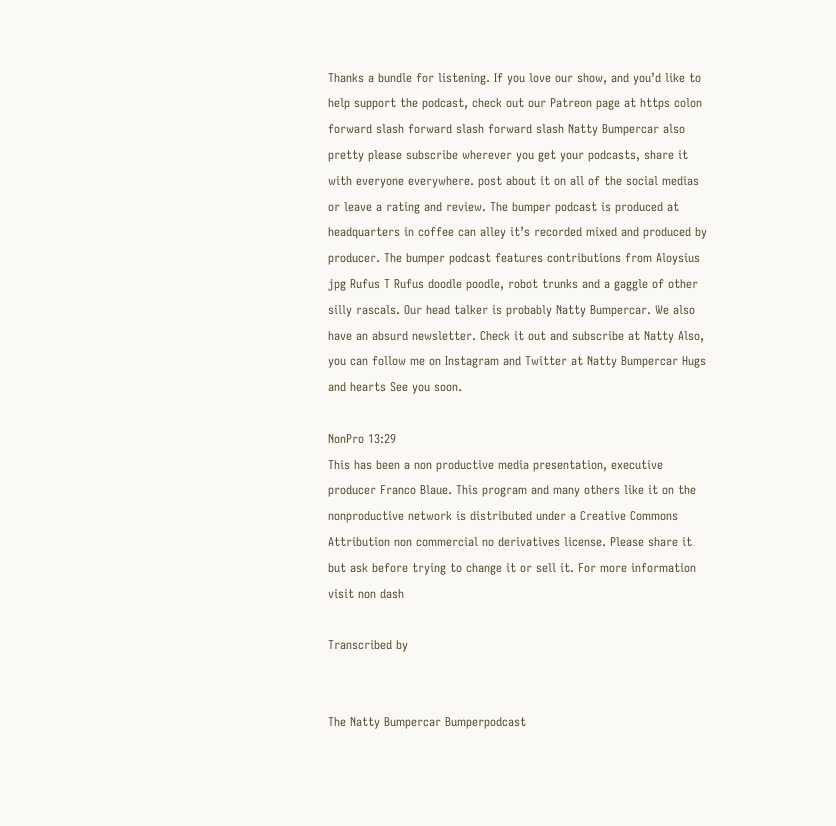Thanks a bundle for listening. If you love our show, and you’d like to help support the podcast, check out our Patreon page at https colon forward slash forward slash forward slash Natty Bumpercar also pretty please subscribe wherever you get your podcasts, share it with everyone everywhere. post about it on all of the social medias or leave a rating and review. The bumper podcast is produced at headquarters in coffee can alley it’s recorded mixed and produced by producer. The bumper podcast features contributions from Aloysius jpg Rufus T Rufus doodle poodle, robot trunks and a gaggle of other silly rascals. Our head talker is probably Natty Bumpercar. We also have an absurd newsletter. Check it out and subscribe at Natty Also, you can follow me on Instagram and Twitter at Natty Bumpercar Hugs and hearts See you soon.

NonPro 13:29
This has been a non productive media presentation, executive producer Franco Blaue. This program and many others like it on the nonproductive network is distributed under a Creative Commons Attribution non commercial no derivatives license. Please share it but ask before trying to change it or sell it. For more information visit non dash

Transcribed by


The Natty Bumpercar Bumperpodcast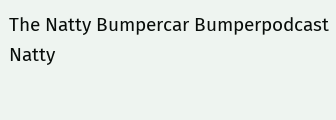The Natty Bumpercar Bumperpodcast
Natty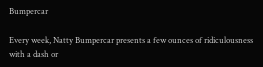Bumpercar

Every week, Natty Bumpercar presents a few ounces of ridiculousness with a dash or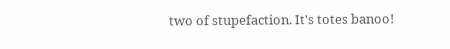two of stupefaction. It's totes banoo!